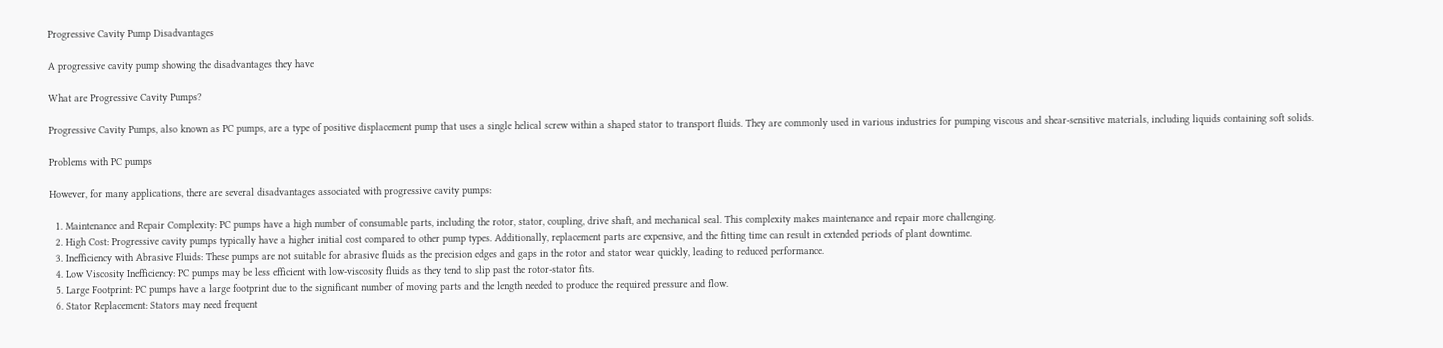Progressive Cavity Pump Disadvantages

A progressive cavity pump showing the disadvantages they have

What are Progressive Cavity Pumps?

Progressive Cavity Pumps, also known as PC pumps, are a type of positive displacement pump that uses a single helical screw within a shaped stator to transport fluids. They are commonly used in various industries for pumping viscous and shear-sensitive materials, including liquids containing soft solids.

Problems with PC pumps

However, for many applications, there are several disadvantages associated with progressive cavity pumps:

  1. Maintenance and Repair Complexity: PC pumps have a high number of consumable parts, including the rotor, stator, coupling, drive shaft, and mechanical seal. This complexity makes maintenance and repair more challenging.
  2. High Cost: Progressive cavity pumps typically have a higher initial cost compared to other pump types. Additionally, replacement parts are expensive, and the fitting time can result in extended periods of plant downtime.
  3. Inefficiency with Abrasive Fluids: These pumps are not suitable for abrasive fluids as the precision edges and gaps in the rotor and stator wear quickly, leading to reduced performance.
  4. Low Viscosity Inefficiency: PC pumps may be less efficient with low-viscosity fluids as they tend to slip past the rotor-stator fits.
  5. Large Footprint: PC pumps have a large footprint due to the significant number of moving parts and the length needed to produce the required pressure and flow.
  6. Stator Replacement: Stators may need frequent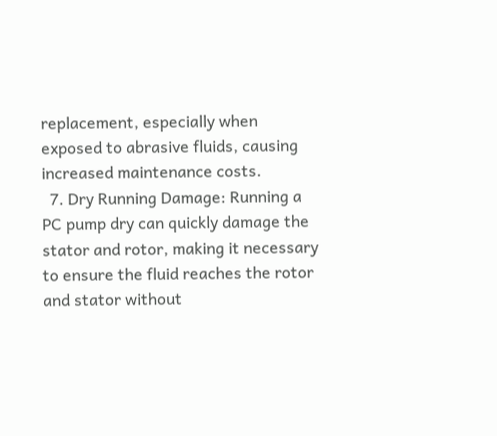replacement, especially when exposed to abrasive fluids, causing increased maintenance costs.
  7. Dry Running Damage: Running a PC pump dry can quickly damage the stator and rotor, making it necessary to ensure the fluid reaches the rotor and stator without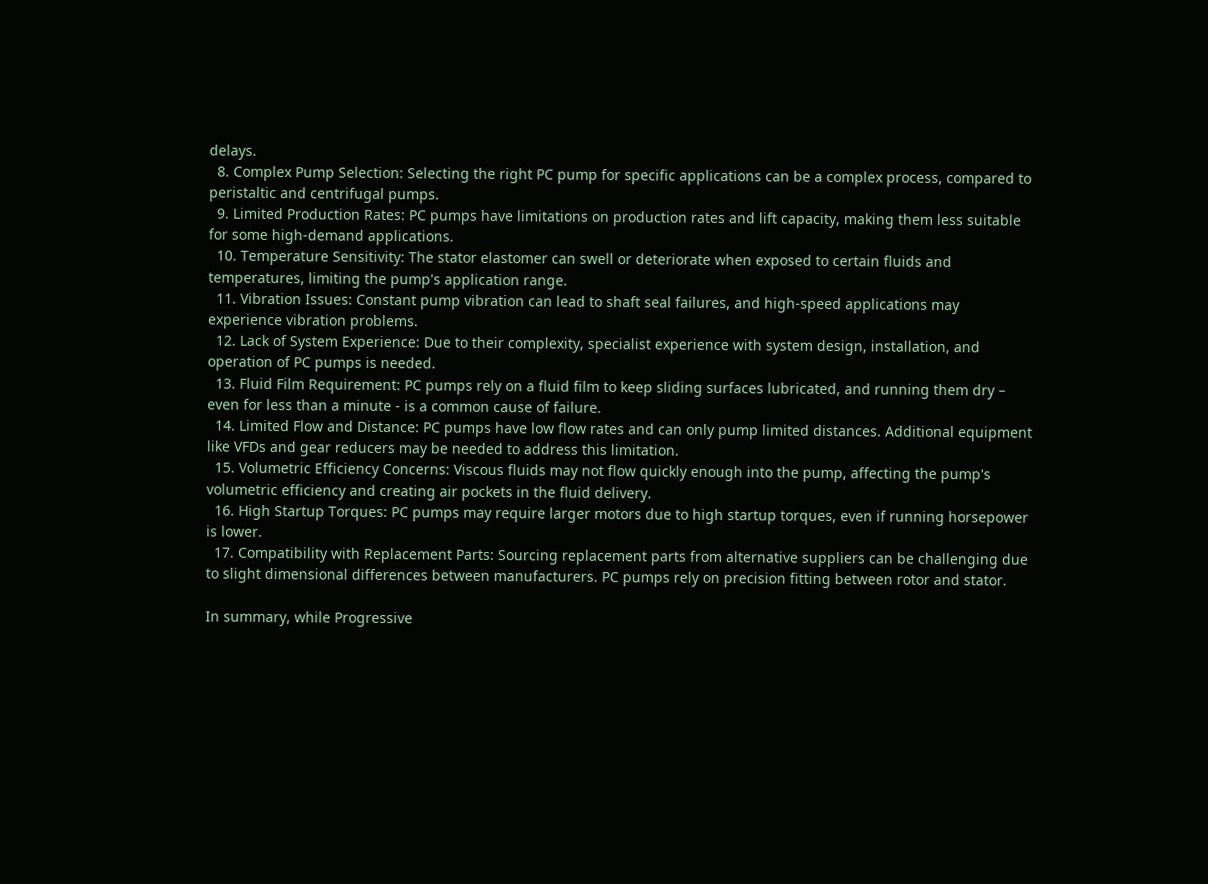delays.
  8. Complex Pump Selection: Selecting the right PC pump for specific applications can be a complex process, compared to peristaltic and centrifugal pumps.
  9. Limited Production Rates: PC pumps have limitations on production rates and lift capacity, making them less suitable for some high-demand applications.
  10. Temperature Sensitivity: The stator elastomer can swell or deteriorate when exposed to certain fluids and temperatures, limiting the pump's application range.
  11. Vibration Issues: Constant pump vibration can lead to shaft seal failures, and high-speed applications may experience vibration problems.
  12. Lack of System Experience: Due to their complexity, specialist experience with system design, installation, and operation of PC pumps is needed.
  13. Fluid Film Requirement: PC pumps rely on a fluid film to keep sliding surfaces lubricated, and running them dry – even for less than a minute - is a common cause of failure.
  14. Limited Flow and Distance: PC pumps have low flow rates and can only pump limited distances. Additional equipment like VFDs and gear reducers may be needed to address this limitation.
  15. Volumetric Efficiency Concerns: Viscous fluids may not flow quickly enough into the pump, affecting the pump's volumetric efficiency and creating air pockets in the fluid delivery.
  16. High Startup Torques: PC pumps may require larger motors due to high startup torques, even if running horsepower is lower.
  17. Compatibility with Replacement Parts: Sourcing replacement parts from alternative suppliers can be challenging due to slight dimensional differences between manufacturers. PC pumps rely on precision fitting between rotor and stator.

In summary, while Progressive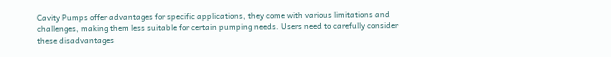Cavity Pumps offer advantages for specific applications, they come with various limitations and challenges, making them less suitable for certain pumping needs. Users need to carefully consider these disadvantages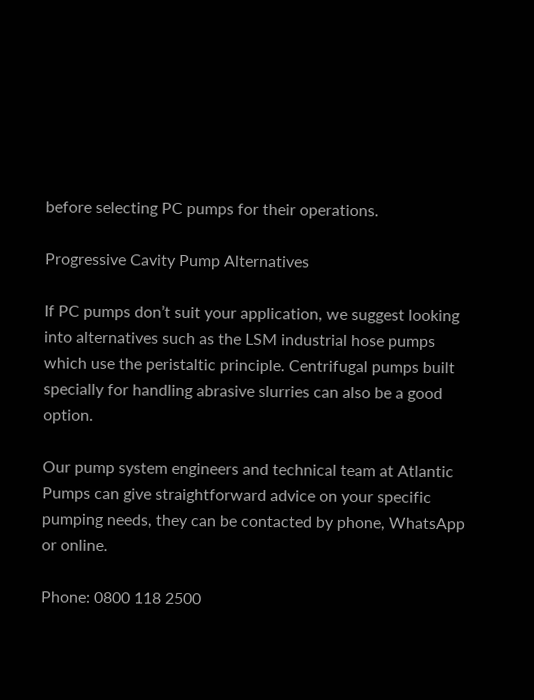before selecting PC pumps for their operations.

Progressive Cavity Pump Alternatives

If PC pumps don’t suit your application, we suggest looking into alternatives such as the LSM industrial hose pumps which use the peristaltic principle. Centrifugal pumps built specially for handling abrasive slurries can also be a good option.

Our pump system engineers and technical team at Atlantic Pumps can give straightforward advice on your specific pumping needs, they can be contacted by phone, WhatsApp or online.

Phone: 0800 118 2500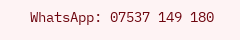WhatsApp: 07537 149 180